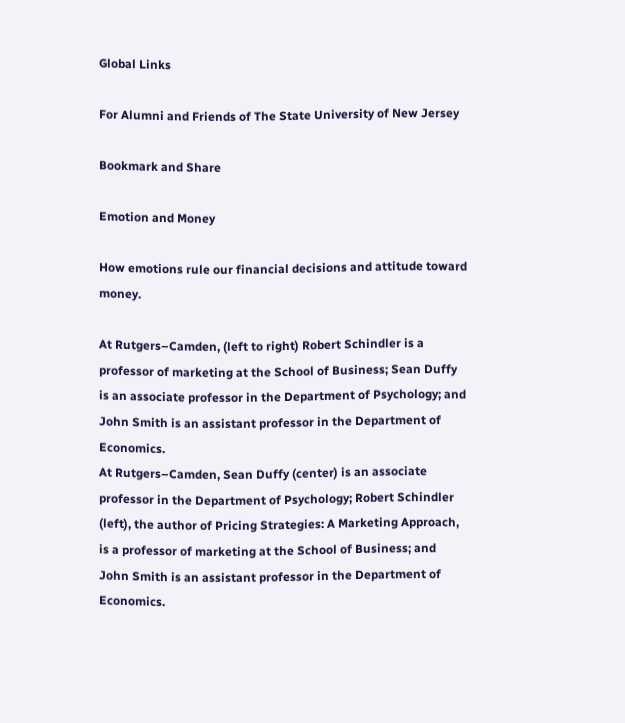Global Links

For Alumni and Friends of The State University of New Jersey

Bookmark and Share

Emotion and Money

How emotions rule our financial decisions and attitude toward money.

At Rutgers–Camden, (left to right) Robert Schindler is a professor of marketing at the School of Business; Sean Duffy is an associate professor in the Department of Psychology; and John Smith is an assistant professor in the Department of Economics.
At Rutgers–Camden, Sean Duffy (center) is an associate professor in the Department of Psychology; Robert Schindler (left), the author of Pricing Strategies: A Marketing Approach, is a professor of marketing at the School of Business; and John Smith is an assistant professor in the Department of Economics.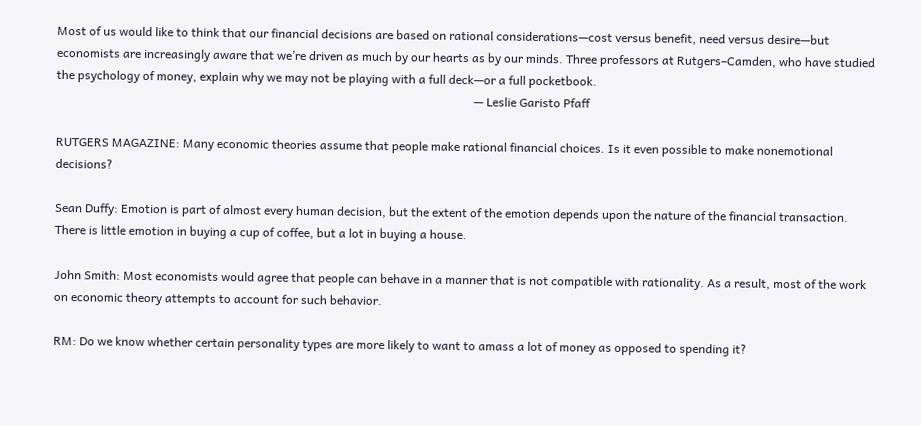Most of us would like to think that our financial decisions are based on rational considerations—cost versus benefit, need versus desire—but economists are increasingly aware that we’re driven as much by our hearts as by our minds. Three professors at Rutgers–Camden, who have studied the psychology of money, explain why we may not be playing with a full deck—or a full pocketbook.
                                                                                                                                           — Leslie Garisto Pfaff

RUTGERS MAGAZINE: Many economic theories assume that people make rational financial choices. Is it even possible to make nonemotional decisions?

Sean Duffy: Emotion is part of almost every human decision, but the extent of the emotion depends upon the nature of the financial transaction. There is little emotion in buying a cup of coffee, but a lot in buying a house.

John Smith: Most economists would agree that people can behave in a manner that is not compatible with rationality. As a result, most of the work on economic theory attempts to account for such behavior.

RM: Do we know whether certain personality types are more likely to want to amass a lot of money as opposed to spending it?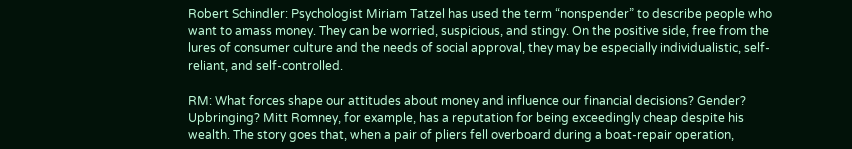Robert Schindler: Psychologist Miriam Tatzel has used the term “nonspender” to describe people who want to amass money. They can be worried, suspicious, and stingy. On the positive side, free from the lures of consumer culture and the needs of social approval, they may be especially individualistic, self-reliant, and self-controlled.

RM: What forces shape our attitudes about money and influence our financial decisions? Gender? Upbringing? Mitt Romney, for example, has a reputation for being exceedingly cheap despite his wealth. The story goes that, when a pair of pliers fell overboard during a boat-repair operation,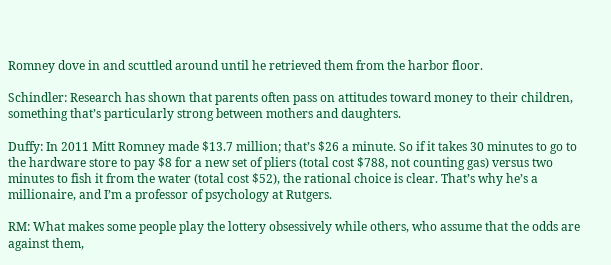Romney dove in and scuttled around until he retrieved them from the harbor floor.

Schindler: Research has shown that parents often pass on attitudes toward money to their children, something that’s particularly strong between mothers and daughters.

Duffy: In 2011 Mitt Romney made $13.7 million; that’s $26 a minute. So if it takes 30 minutes to go to the hardware store to pay $8 for a new set of pliers (total cost $788, not counting gas) versus two minutes to fish it from the water (total cost $52), the rational choice is clear. That’s why he’s a millionaire, and I’m a professor of psychology at Rutgers.

RM: What makes some people play the lottery obsessively while others, who assume that the odds are against them,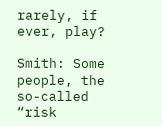rarely, if ever, play?

Smith: Some people, the so-called “risk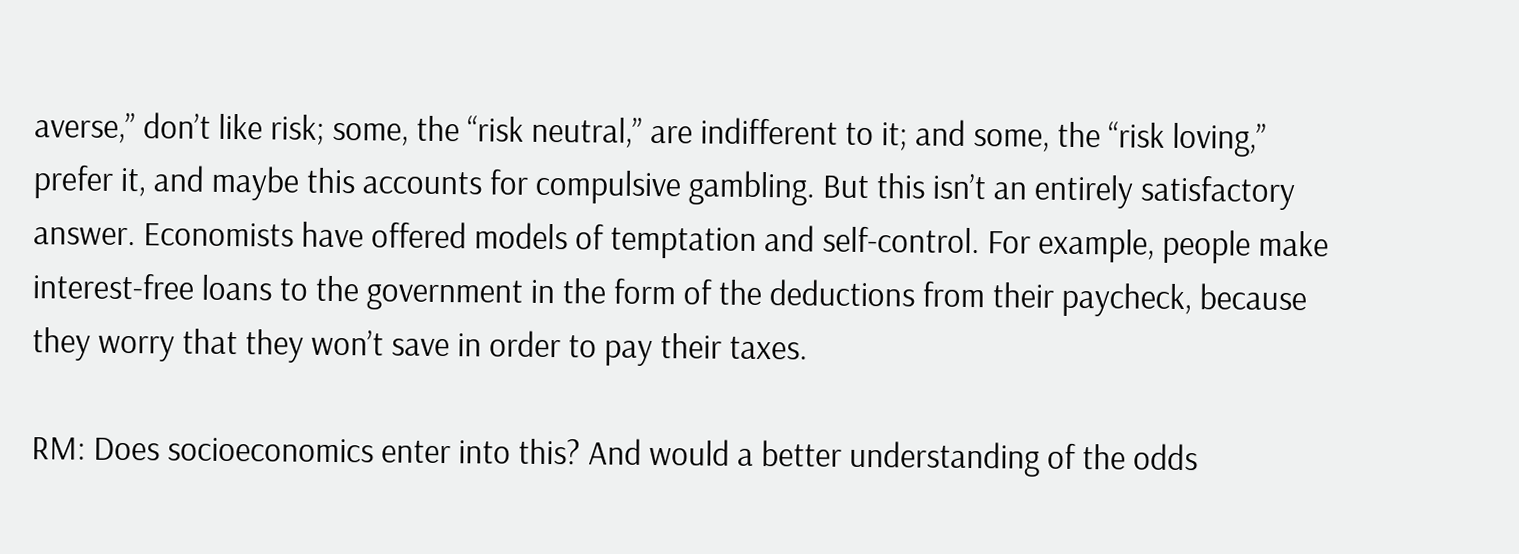averse,” don’t like risk; some, the “risk neutral,” are indifferent to it; and some, the “risk loving,” prefer it, and maybe this accounts for compulsive gambling. But this isn’t an entirely satisfactory answer. Economists have offered models of temptation and self-control. For example, people make interest-free loans to the government in the form of the deductions from their paycheck, because they worry that they won’t save in order to pay their taxes.

RM: Does socioeconomics enter into this? And would a better understanding of the odds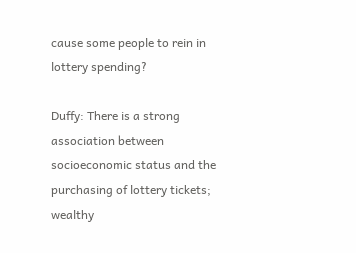cause some people to rein in lottery spending?

Duffy: There is a strong association between socioeconomic status and the purchasing of lottery tickets; wealthy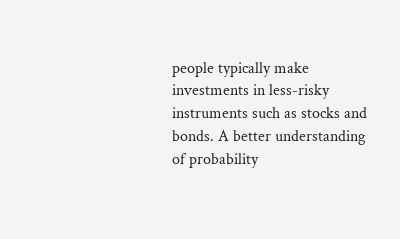people typically make investments in less-risky instruments such as stocks and bonds. A better understanding of probability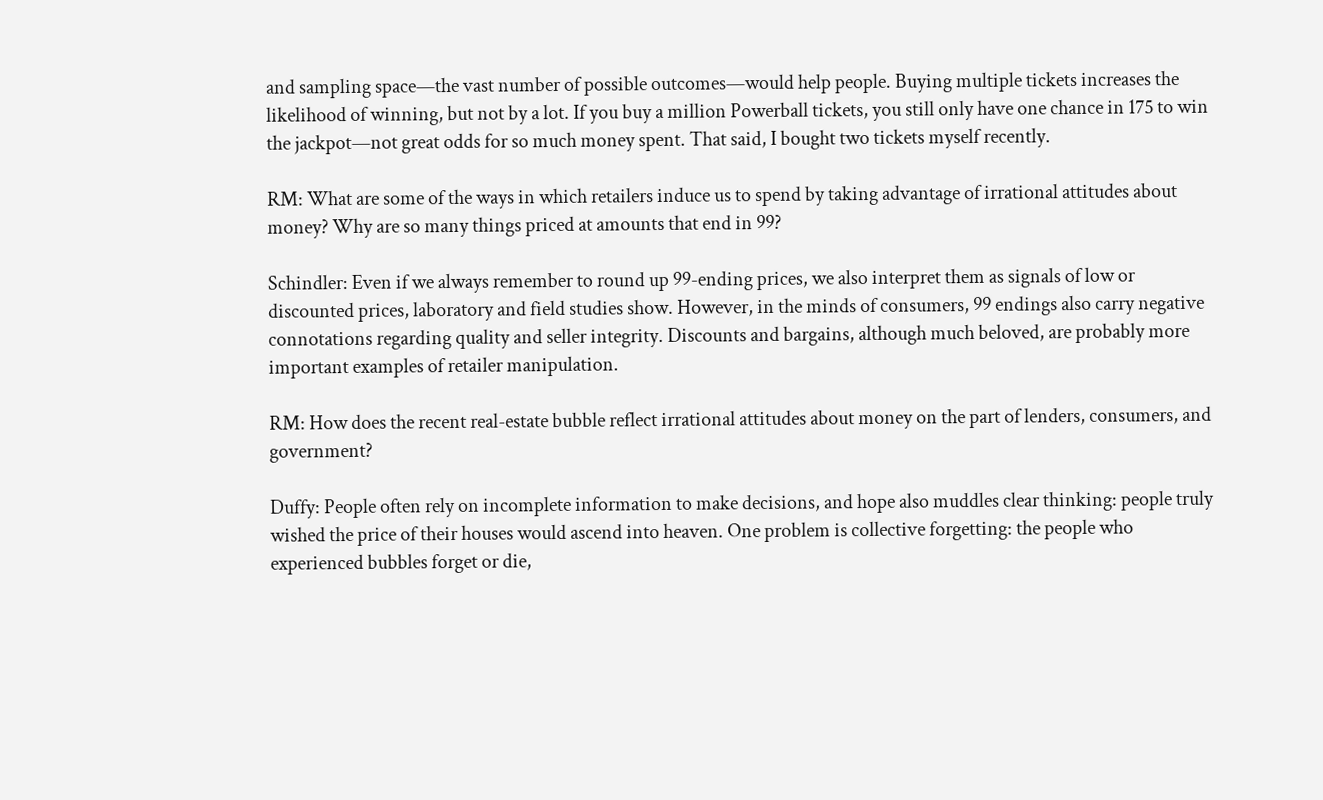and sampling space—the vast number of possible outcomes—would help people. Buying multiple tickets increases the likelihood of winning, but not by a lot. If you buy a million Powerball tickets, you still only have one chance in 175 to win the jackpot—not great odds for so much money spent. That said, I bought two tickets myself recently.

RM: What are some of the ways in which retailers induce us to spend by taking advantage of irrational attitudes about money? Why are so many things priced at amounts that end in 99?

Schindler: Even if we always remember to round up 99-ending prices, we also interpret them as signals of low or discounted prices, laboratory and field studies show. However, in the minds of consumers, 99 endings also carry negative connotations regarding quality and seller integrity. Discounts and bargains, although much beloved, are probably more important examples of retailer manipulation.

RM: How does the recent real-estate bubble reflect irrational attitudes about money on the part of lenders, consumers, and government?

Duffy: People often rely on incomplete information to make decisions, and hope also muddles clear thinking: people truly wished the price of their houses would ascend into heaven. One problem is collective forgetting: the people who experienced bubbles forget or die,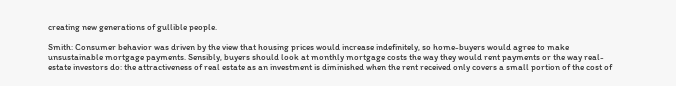creating new generations of gullible people.

Smith: Consumer behavior was driven by the view that housing prices would increase indefinitely, so home-buyers would agree to make unsustainable mortgage payments. Sensibly, buyers should look at monthly mortgage costs the way they would rent payments or the way real- estate investors do: the attractiveness of real estate as an investment is diminished when the rent received only covers a small portion of the cost of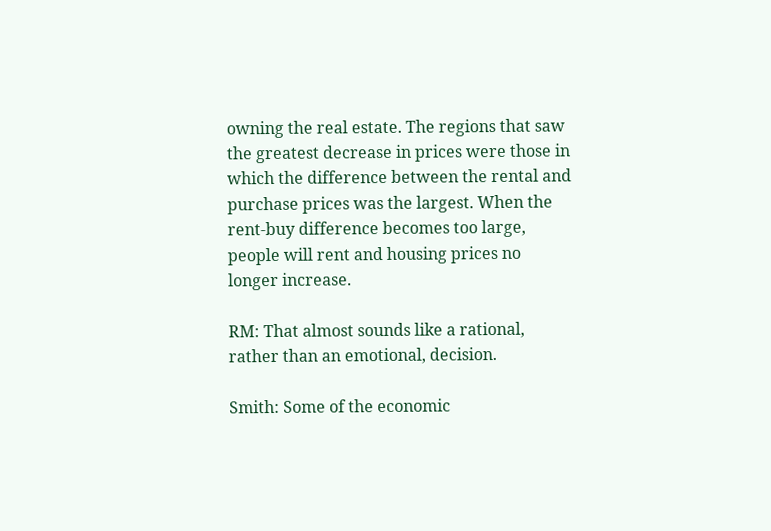owning the real estate. The regions that saw the greatest decrease in prices were those in which the difference between the rental and purchase prices was the largest. When the rent-buy difference becomes too large, people will rent and housing prices no longer increase.

RM: That almost sounds like a rational, rather than an emotional, decision.

Smith: Some of the economic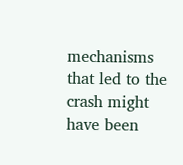mechanisms that led to the crash might have been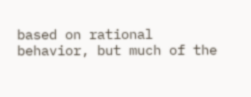based on rational behavior, but much of the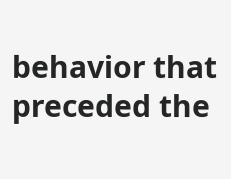behavior that preceded the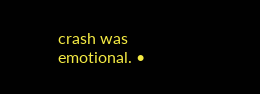crash was emotional. •